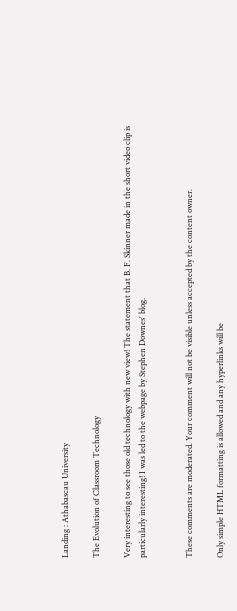Landing : Athabascau University

The Evolution of Classroom Technology

Very interesting to see those old technology with new view! The statement that B. F. Skinner made in the short video clip is particularly interesting! I was led to the webpage by Stephen Downes' blog.


These comments are moderated. Your comment will not be visible unless accepted by the content owner.

Only simple HTML formatting is allowed and any hyperlinks will be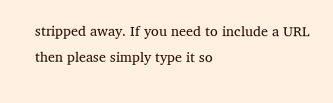stripped away. If you need to include a URL then please simply type it so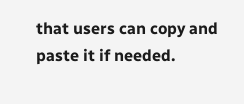that users can copy and paste it if needed.